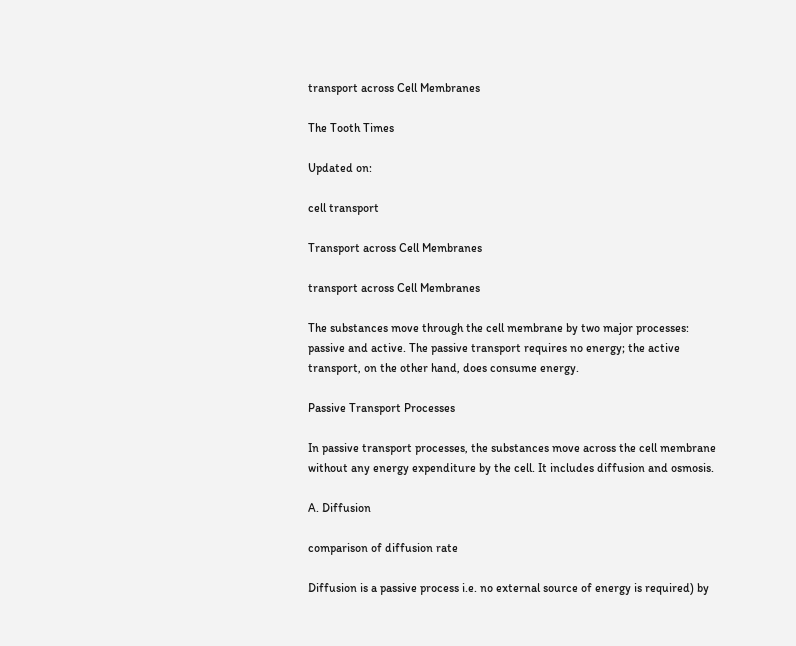transport across Cell Membranes

The Tooth Times

Updated on:

cell transport

Transport across Cell Membranes

transport across Cell Membranes

The substances move through the cell membrane by two major processes: passive and active. The passive transport requires no energy; the active transport, on the other hand, does consume energy.

Passive Transport Processes

In passive transport processes, the substances move across the cell membrane without any energy expenditure by the cell. It includes diffusion and osmosis.

A. Diffusion

comparison of diffusion rate

Diffusion is a passive process i.e. no external source of energy is required) by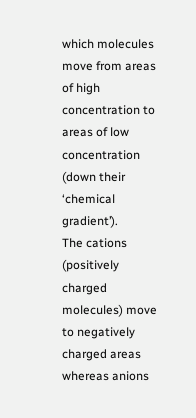which molecules move from areas of high concentration to areas of low concentration (down their ‘chemical gradient’).
The cations (positively charged molecules) move to negatively charged areas whereas anions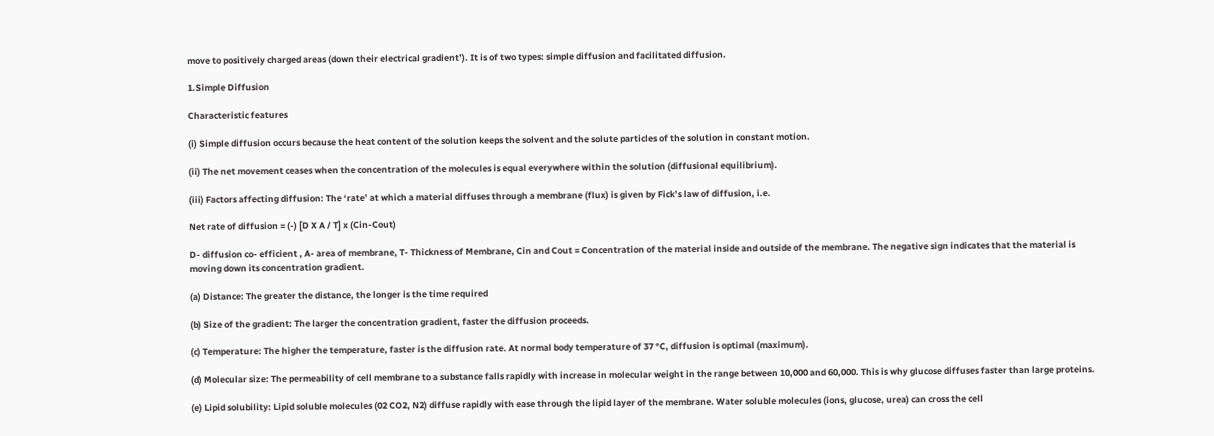move to positively charged areas (down their electrical gradient’). It is of two types: simple diffusion and facilitated diffusion.

1.Simple Diffusion

Characteristic features

(i) Simple diffusion occurs because the heat content of the solution keeps the solvent and the solute particles of the solution in constant motion.

(ii) The net movement ceases when the concentration of the molecules is equal everywhere within the solution (diffusional equilibrium).

(iii) Factors affecting diffusion: The ‘rate’ at which a material diffuses through a membrane (flux) is given by Fick’s law of diffusion, i.e.

Net rate of diffusion = (-) [D X A / T] x (Cin-Cout)

D- diffusion co- efficient , A- area of membrane, T- Thickness of Membrane, Cin and Cout = Concentration of the material inside and outside of the membrane. The negative sign indicates that the material is moving down its concentration gradient.

(a) Distance: The greater the distance, the longer is the time required

(b) Size of the gradient: The larger the concentration gradient, faster the diffusion proceeds.

(c) Temperature: The higher the temperature, faster is the diffusion rate. At normal body temperature of 37 °C, diffusion is optimal (maximum).

(d) Molecular size: The permeability of cell membrane to a substance falls rapidly with increase in molecular weight in the range between 10,000 and 60,000. This is why glucose diffuses faster than large proteins.

(e) Lipid solubility: Lipid soluble molecules (02 CO2, N2) diffuse rapidly with ease through the lipid layer of the membrane. Water soluble molecules (ions, glucose, urea) can cross the cell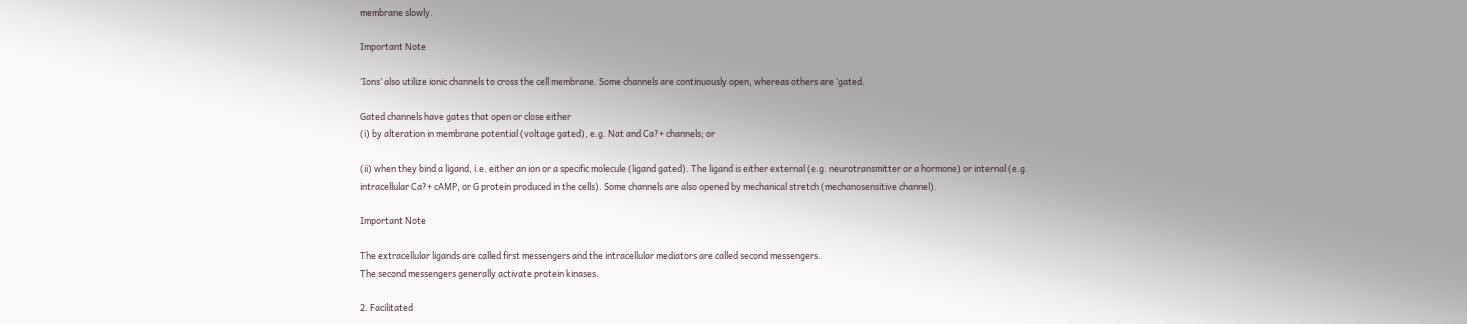membrane slowly.

Important Note

‘Ions’ also utilize ionic channels to cross the cell membrane. Some channels are continuously open, whereas others are ‘gated.

Gated channels have gates that open or close either
(i) by alteration in membrane potential (voltage gated), e.g. Nat and Ca?+ channels; or

(ii) when they bind a ligand, i.e. either an ion or a specific molecule (ligand gated). The ligand is either external (e.g. neurotransmitter or a hormone) or internal (e.g. intracellular Ca?+ cAMP, or G protein produced in the cells). Some channels are also opened by mechanical stretch (mechanosensitive channel).

Important Note

The extracellular ligands are called first messengers and the intracellular mediators are called second messengers.
The second messengers generally activate protein kinases.

2. Facilitated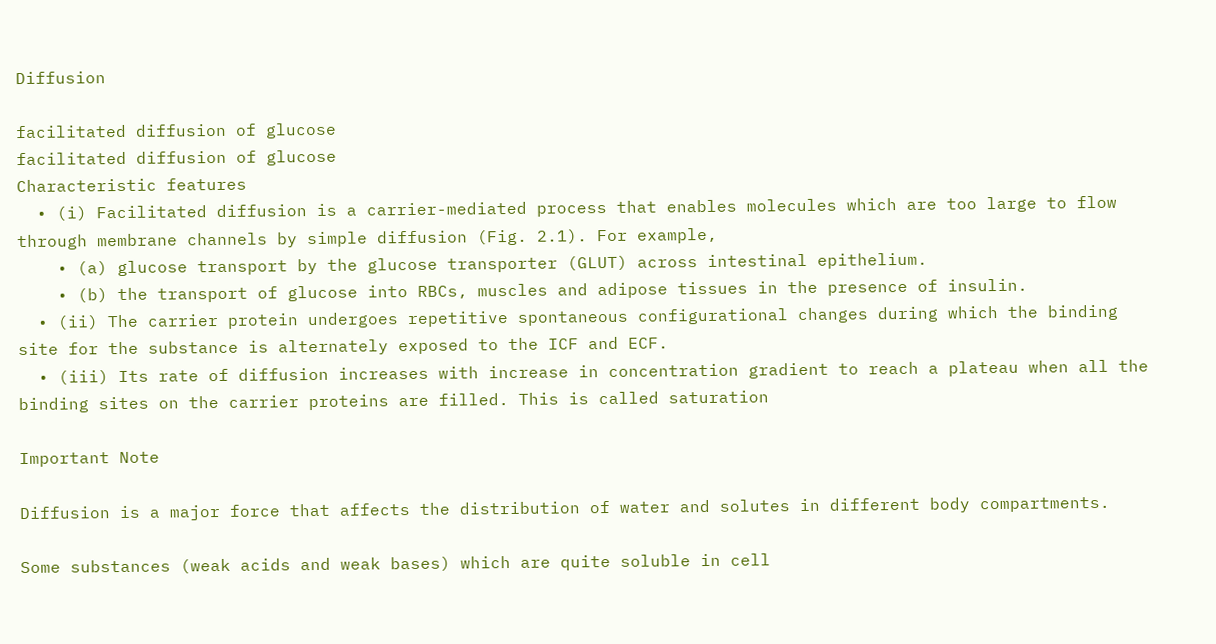Diffusion

facilitated diffusion of glucose
facilitated diffusion of glucose
Characteristic features
  • (i) Facilitated diffusion is a carrier-mediated process that enables molecules which are too large to flow through membrane channels by simple diffusion (Fig. 2.1). For example,
    • (a) glucose transport by the glucose transporter (GLUT) across intestinal epithelium.
    • (b) the transport of glucose into RBCs, muscles and adipose tissues in the presence of insulin.
  • (ii) The carrier protein undergoes repetitive spontaneous configurational changes during which the binding site for the substance is alternately exposed to the ICF and ECF.
  • (iii) Its rate of diffusion increases with increase in concentration gradient to reach a plateau when all the binding sites on the carrier proteins are filled. This is called saturation

Important Note

Diffusion is a major force that affects the distribution of water and solutes in different body compartments.

Some substances (weak acids and weak bases) which are quite soluble in cell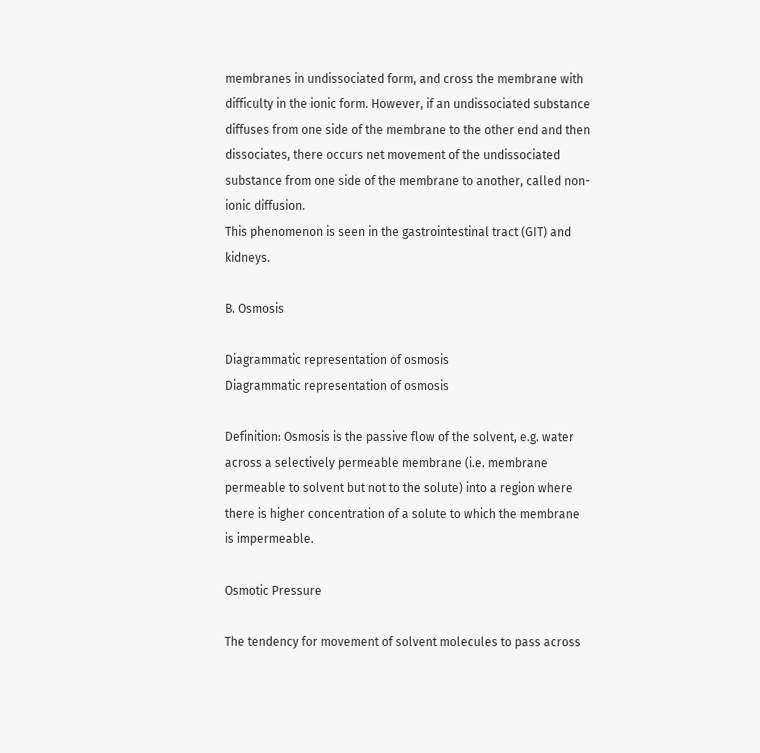membranes in undissociated form, and cross the membrane with difficulty in the ionic form. However, if an undissociated substance diffuses from one side of the membrane to the other end and then dissociates, there occurs net movement of the undissociated substance from one side of the membrane to another, called non-ionic diffusion.
This phenomenon is seen in the gastrointestinal tract (GIT) and kidneys.

B. Osmosis

Diagrammatic representation of osmosis
Diagrammatic representation of osmosis

Definition: Osmosis is the passive flow of the solvent, e.g. water across a selectively permeable membrane (i.e. membrane permeable to solvent but not to the solute) into a region where there is higher concentration of a solute to which the membrane is impermeable.

Osmotic Pressure

The tendency for movement of solvent molecules to pass across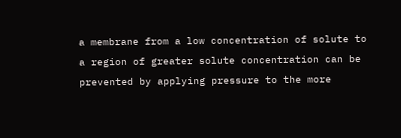a membrane from a low concentration of solute to a region of greater solute concentration can be prevented by applying pressure to the more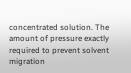concentrated solution. The amount of pressure exactly required to prevent solvent migration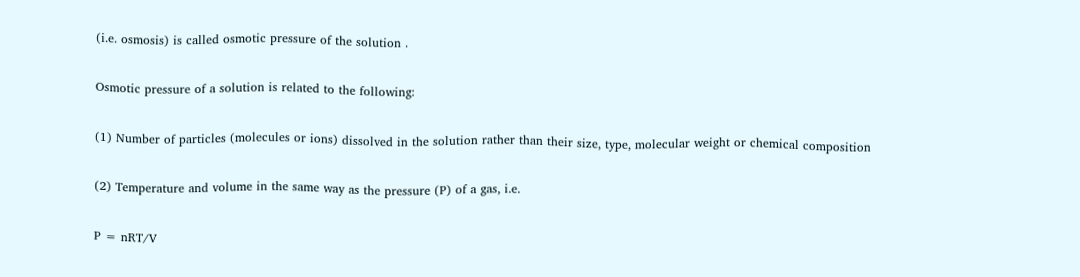(i.e. osmosis) is called osmotic pressure of the solution .

Osmotic pressure of a solution is related to the following:

(1) Number of particles (molecules or ions) dissolved in the solution rather than their size, type, molecular weight or chemical composition

(2) Temperature and volume in the same way as the pressure (P) of a gas, i.e.

P = nRT/V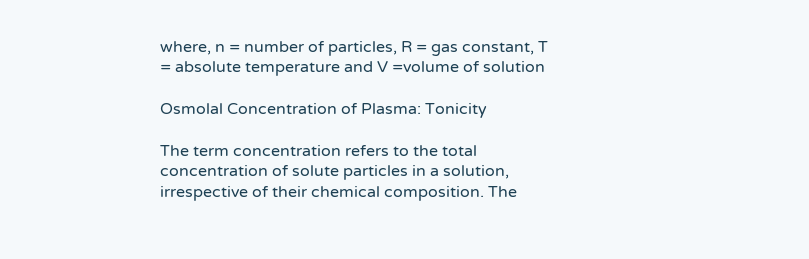where, n = number of particles, R = gas constant, T = absolute temperature and V =volume of solution

Osmolal Concentration of Plasma: Tonicity

The term concentration refers to the total concentration of solute particles in a solution, irrespective of their chemical composition. The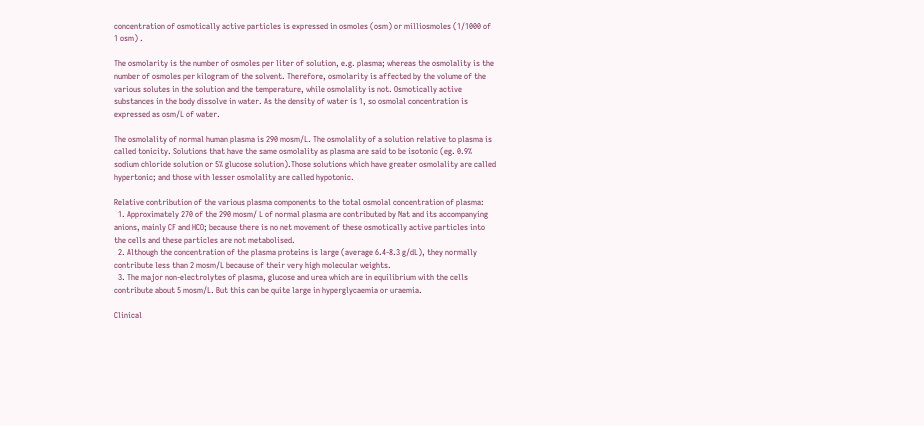concentration of osmotically active particles is expressed in osmoles (osm) or milliosmoles (1/1000 of 1 osm) .

The osmolarity is the number of osmoles per liter of solution, e.g. plasma; whereas the osmolality is the number of osmoles per kilogram of the solvent. Therefore, osmolarity is affected by the volume of the various solutes in the solution and the temperature, while osmolality is not. Osmotically active substances in the body dissolve in water. As the density of water is 1, so osmolal concentration is expressed as osm/L of water.

The osmolality of normal human plasma is 290 mosm/L. The osmolality of a solution relative to plasma is called tonicity. Solutions that have the same osmolality as plasma are said to be isotonic (eg. 0.9% sodium chloride solution or 5% glucose solution).Those solutions which have greater osmolality are called hypertonic; and those with lesser osmolality are called hypotonic.

Relative contribution of the various plasma components to the total osmolal concentration of plasma:
  1. Approximately 270 of the 290 mosm/ L of normal plasma are contributed by Nat and its accompanying anions, mainly CF and HCO; because there is no net movement of these osmotically active particles into the cells and these particles are not metabolised.
  2. Although the concentration of the plasma proteins is large (average 6.4-8.3 g/dL), they normally contribute less than 2 mosm/L because of their very high molecular weights.
  3. The major non-electrolytes of plasma, glucose and urea which are in equilibrium with the cells contribute about 5 mosm/L. But this can be quite large in hyperglycaemia or uraemia.

Clinical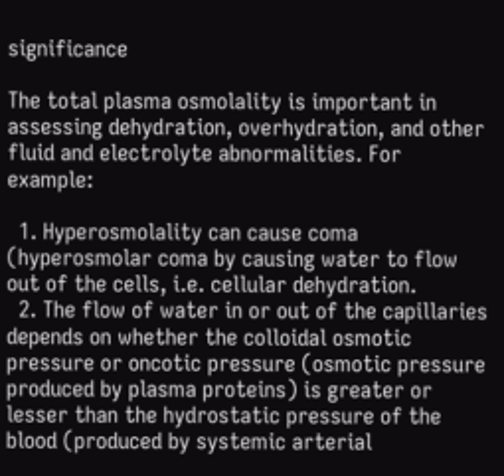significance

The total plasma osmolality is important in assessing dehydration, overhydration, and other fluid and electrolyte abnormalities. For example:

  1. Hyperosmolality can cause coma (hyperosmolar coma by causing water to flow out of the cells, i.e. cellular dehydration.
  2. The flow of water in or out of the capillaries depends on whether the colloidal osmotic pressure or oncotic pressure (osmotic pressure produced by plasma proteins) is greater or lesser than the hydrostatic pressure of the blood (produced by systemic arterial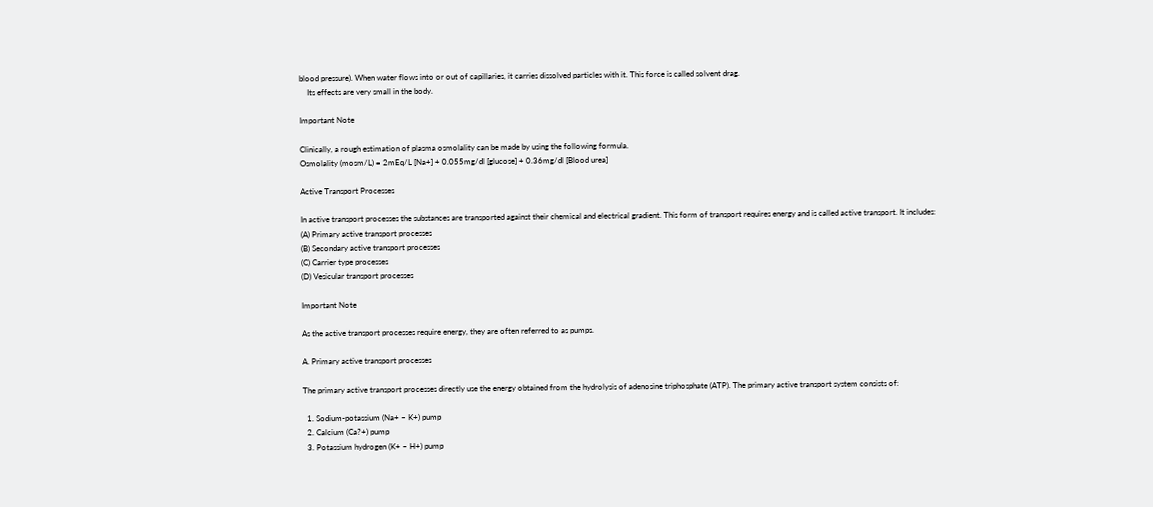blood pressure). When water flows into or out of capillaries, it carries dissolved particles with it. This force is called solvent drag.
    Its effects are very small in the body.

Important Note

Clinically, a rough estimation of plasma osmolality can be made by using the following formula.
Osmolality (mosm/L) = 2mEq/L [Na+] + 0.055mg/dl [glucose] + 0.36mg/dl [Blood urea]

Active Transport Processes

In active transport processes the substances are transported against their chemical and electrical gradient. This form of transport requires energy and is called active transport. It includes:
(A) Primary active transport processes
(B) Secondary active transport processes
(C) Carrier type processes
(D) Vesicular transport processes

Important Note

As the active transport processes require energy, they are often referred to as pumps.

A. Primary active transport processes

The primary active transport processes directly use the energy obtained from the hydrolysis of adenosine triphosphate (ATP). The primary active transport system consists of:

  1. Sodium-potassium (Na+ – K+) pump
  2. Calcium (Ca?+) pump
  3. Potassium hydrogen (K+ – H+) pump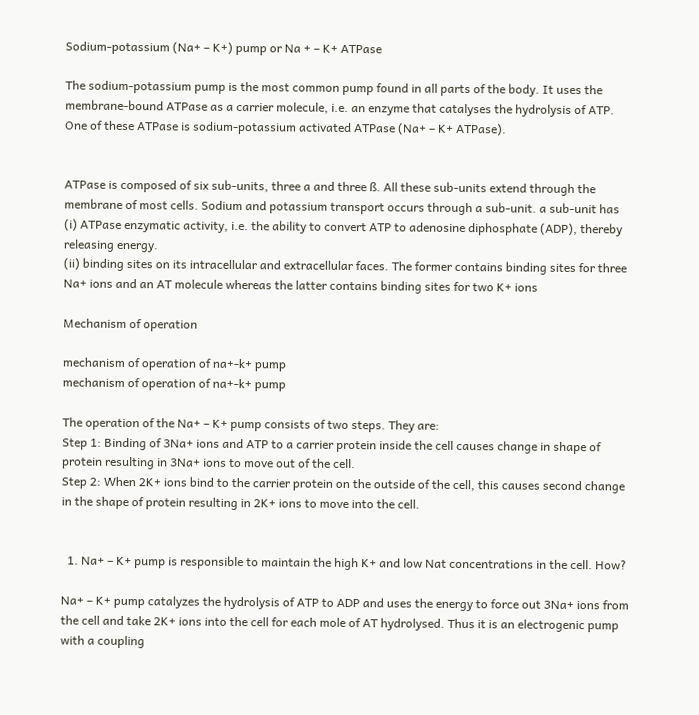Sodium-potassium (Na+ – K+) pump or Na + – K+ ATPase

The sodium-potassium pump is the most common pump found in all parts of the body. It uses the membrane-bound ATPase as a carrier molecule, i.e. an enzyme that catalyses the hydrolysis of ATP. One of these ATPase is sodium-potassium activated ATPase (Na+ – K+ ATPase).


ATPase is composed of six sub-units, three a and three ß. All these sub-units extend through the membrane of most cells. Sodium and potassium transport occurs through a sub-unit. a sub-unit has
(i) ATPase enzymatic activity, i.e. the ability to convert ATP to adenosine diphosphate (ADP), thereby releasing energy.
(ii) binding sites on its intracellular and extracellular faces. The former contains binding sites for three Na+ ions and an AT molecule whereas the latter contains binding sites for two K+ ions

Mechanism of operation

mechanism of operation of na+-k+ pump
mechanism of operation of na+-k+ pump

The operation of the Na+ – K+ pump consists of two steps. They are:
Step 1: Binding of 3Na+ ions and ATP to a carrier protein inside the cell causes change in shape of protein resulting in 3Na+ ions to move out of the cell.
Step 2: When 2K+ ions bind to the carrier protein on the outside of the cell, this causes second change in the shape of protein resulting in 2K+ ions to move into the cell.


  1. Na+ – K+ pump is responsible to maintain the high K+ and low Nat concentrations in the cell. How?

Na+ – K+ pump catalyzes the hydrolysis of ATP to ADP and uses the energy to force out 3Na+ ions from the cell and take 2K+ ions into the cell for each mole of AT hydrolysed. Thus it is an electrogenic pump with a coupling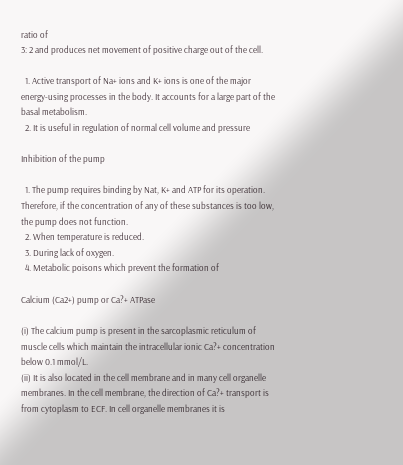ratio of
3: 2 and produces net movement of positive charge out of the cell.

  1. Active transport of Na+ ions and K+ ions is one of the major energy-using processes in the body. It accounts for a large part of the basal metabolism.
  2. It is useful in regulation of normal cell volume and pressure

Inhibition of the pump

  1. The pump requires binding by Nat, K+ and ATP for its operation. Therefore, if the concentration of any of these substances is too low, the pump does not function.
  2. When temperature is reduced.
  3. During lack of oxygen.
  4. Metabolic poisons which prevent the formation of

Calcium (Ca2+) pump or Ca?+ ATPase

(i) The calcium pump is present in the sarcoplasmic reticulum of muscle cells which maintain the intracellular ionic Ca?+ concentration below 0.1 mmol/L.
(ii) It is also located in the cell membrane and in many cell organelle membranes. In the cell membrane, the direction of Ca?+ transport is from cytoplasm to ECF. In cell organelle membranes it is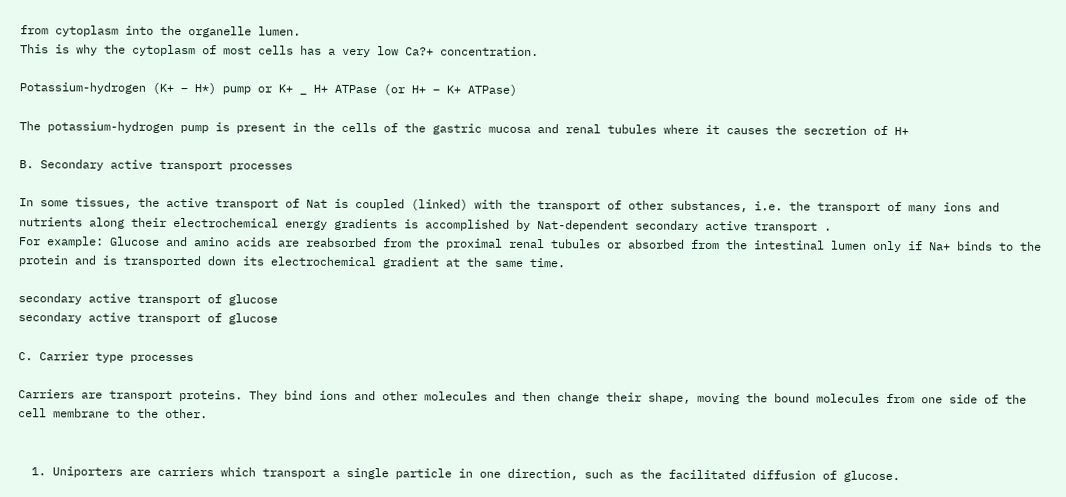from cytoplasm into the organelle lumen.
This is why the cytoplasm of most cells has a very low Ca?+ concentration.

Potassium-hydrogen (K+ – H*) pump or K+ _ H+ ATPase (or H+ – K+ ATPase)

The potassium-hydrogen pump is present in the cells of the gastric mucosa and renal tubules where it causes the secretion of H+

B. Secondary active transport processes

In some tissues, the active transport of Nat is coupled (linked) with the transport of other substances, i.e. the transport of many ions and nutrients along their electrochemical energy gradients is accomplished by Nat-dependent secondary active transport .
For example: Glucose and amino acids are reabsorbed from the proximal renal tubules or absorbed from the intestinal lumen only if Na+ binds to the protein and is transported down its electrochemical gradient at the same time.

secondary active transport of glucose
secondary active transport of glucose

C. Carrier type processes

Carriers are transport proteins. They bind ions and other molecules and then change their shape, moving the bound molecules from one side of the cell membrane to the other.


  1. Uniporters are carriers which transport a single particle in one direction, such as the facilitated diffusion of glucose.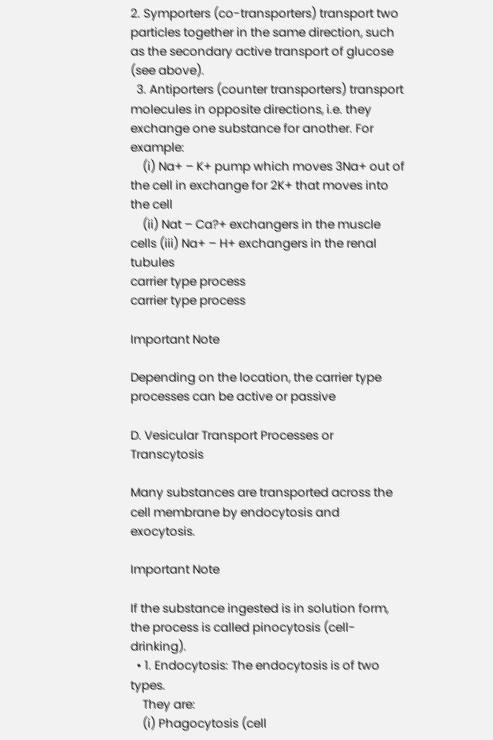2. Symporters (co-transporters) transport two particles together in the same direction, such as the secondary active transport of glucose (see above).
  3. Antiporters (counter transporters) transport molecules in opposite directions, i.e. they exchange one substance for another. For example:
    (i) Na+ – K+ pump which moves 3Na+ out of the cell in exchange for 2K+ that moves into the cell
    (ii) Nat – Ca?+ exchangers in the muscle cells (iii) Na+ – H+ exchangers in the renal tubules
carrier type process
carrier type process

Important Note

Depending on the location, the carrier type processes can be active or passive

D. Vesicular Transport Processes or Transcytosis

Many substances are transported across the cell membrane by endocytosis and exocytosis.

Important Note

If the substance ingested is in solution form, the process is called pinocytosis (cell-drinking).
  • 1. Endocytosis: The endocytosis is of two types.
    They are:
    (i) Phagocytosis (cell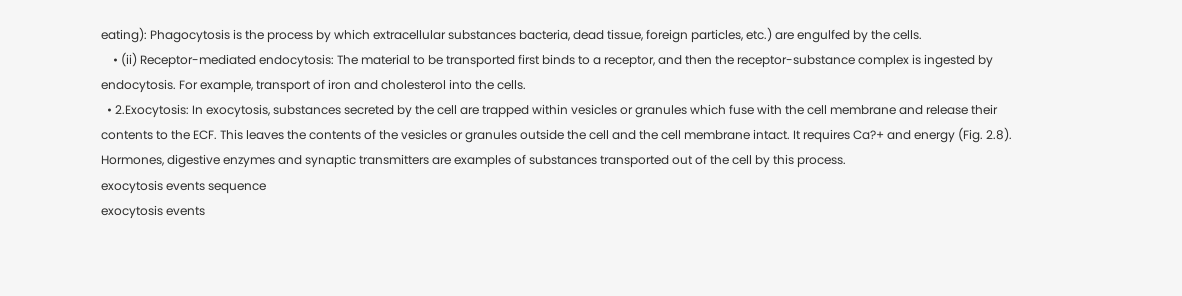eating): Phagocytosis is the process by which extracellular substances bacteria, dead tissue, foreign particles, etc.) are engulfed by the cells.
    • (ii) Receptor-mediated endocytosis: The material to be transported first binds to a receptor, and then the receptor-substance complex is ingested by endocytosis. For example, transport of iron and cholesterol into the cells.
  • 2.Exocytosis: In exocytosis, substances secreted by the cell are trapped within vesicles or granules which fuse with the cell membrane and release their contents to the ECF. This leaves the contents of the vesicles or granules outside the cell and the cell membrane intact. It requires Ca?+ and energy (Fig. 2.8). Hormones, digestive enzymes and synaptic transmitters are examples of substances transported out of the cell by this process.
exocytosis events sequence
exocytosis events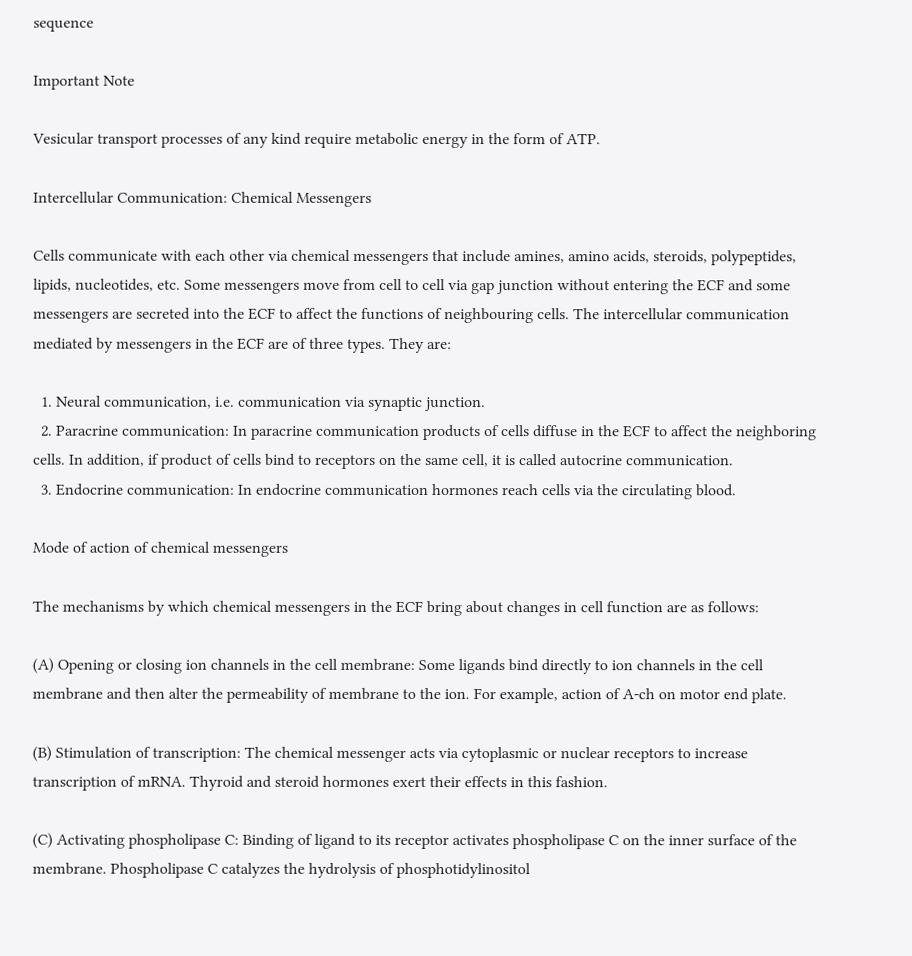sequence

Important Note

Vesicular transport processes of any kind require metabolic energy in the form of ATP.

Intercellular Communication: Chemical Messengers

Cells communicate with each other via chemical messengers that include amines, amino acids, steroids, polypeptides, lipids, nucleotides, etc. Some messengers move from cell to cell via gap junction without entering the ECF and some messengers are secreted into the ECF to affect the functions of neighbouring cells. The intercellular communication mediated by messengers in the ECF are of three types. They are:

  1. Neural communication, i.e. communication via synaptic junction.
  2. Paracrine communication: In paracrine communication products of cells diffuse in the ECF to affect the neighboring cells. In addition, if product of cells bind to receptors on the same cell, it is called autocrine communication.
  3. Endocrine communication: In endocrine communication hormones reach cells via the circulating blood.

Mode of action of chemical messengers

The mechanisms by which chemical messengers in the ECF bring about changes in cell function are as follows:

(A) Opening or closing ion channels in the cell membrane: Some ligands bind directly to ion channels in the cell membrane and then alter the permeability of membrane to the ion. For example, action of A-ch on motor end plate.

(B) Stimulation of transcription: The chemical messenger acts via cytoplasmic or nuclear receptors to increase transcription of mRNA. Thyroid and steroid hormones exert their effects in this fashion.

(C) Activating phospholipase C: Binding of ligand to its receptor activates phospholipase C on the inner surface of the membrane. Phospholipase C catalyzes the hydrolysis of phosphotidylinositol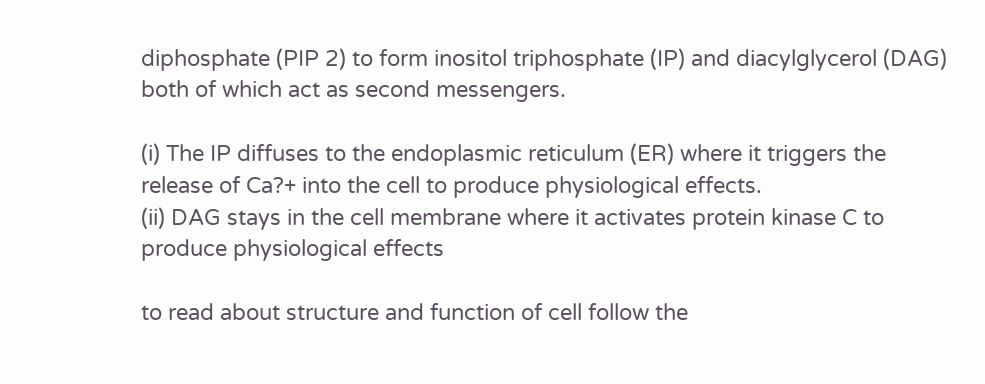diphosphate (PIP 2) to form inositol triphosphate (IP) and diacylglycerol (DAG) both of which act as second messengers.

(i) The IP diffuses to the endoplasmic reticulum (ER) where it triggers the release of Ca?+ into the cell to produce physiological effects.
(ii) DAG stays in the cell membrane where it activates protein kinase C to produce physiological effects

to read about structure and function of cell follow the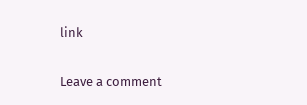link

Leave a comment